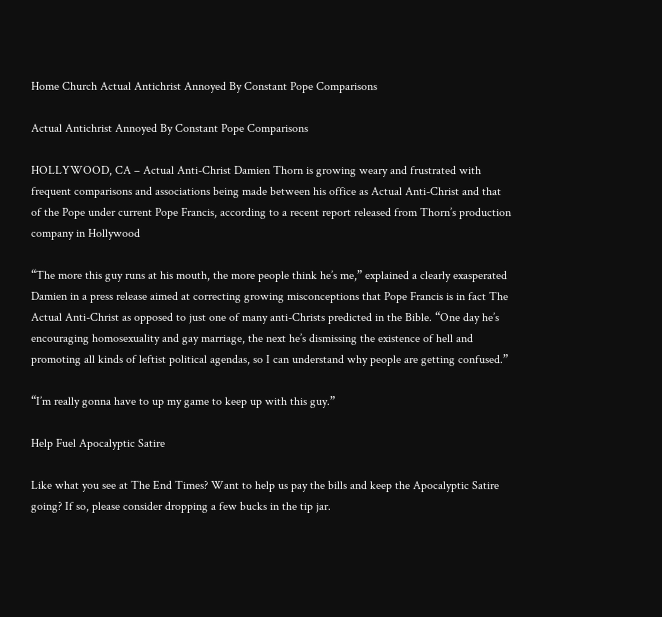Home Church Actual Antichrist Annoyed By Constant Pope Comparisons

Actual Antichrist Annoyed By Constant Pope Comparisons

HOLLYWOOD, CA – Actual Anti-Christ Damien Thorn is growing weary and frustrated with frequent comparisons and associations being made between his office as Actual Anti-Christ and that of the Pope under current Pope Francis, according to a recent report released from Thorn’s production company in Hollywood

“The more this guy runs at his mouth, the more people think he’s me,” explained a clearly exasperated Damien in a press release aimed at correcting growing misconceptions that Pope Francis is in fact The Actual Anti-Christ as opposed to just one of many anti-Christs predicted in the Bible. “One day he’s encouraging homosexuality and gay marriage, the next he’s dismissing the existence of hell and promoting all kinds of leftist political agendas, so I can understand why people are getting confused.”

“I’m really gonna have to up my game to keep up with this guy.”

Help Fuel Apocalyptic Satire

Like what you see at The End Times? Want to help us pay the bills and keep the Apocalyptic Satire going? If so, please consider dropping a few bucks in the tip jar.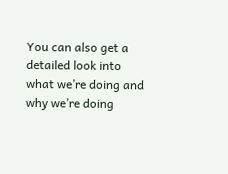You can also get a detailed look into what we’re doing and why we’re doing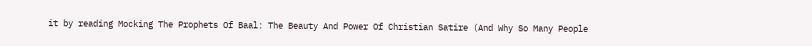it by reading Mocking The Prophets Of Baal: The Beauty And Power Of Christian Satire (And Why So Many People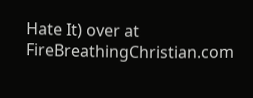Hate It) over at FireBreathingChristian.com